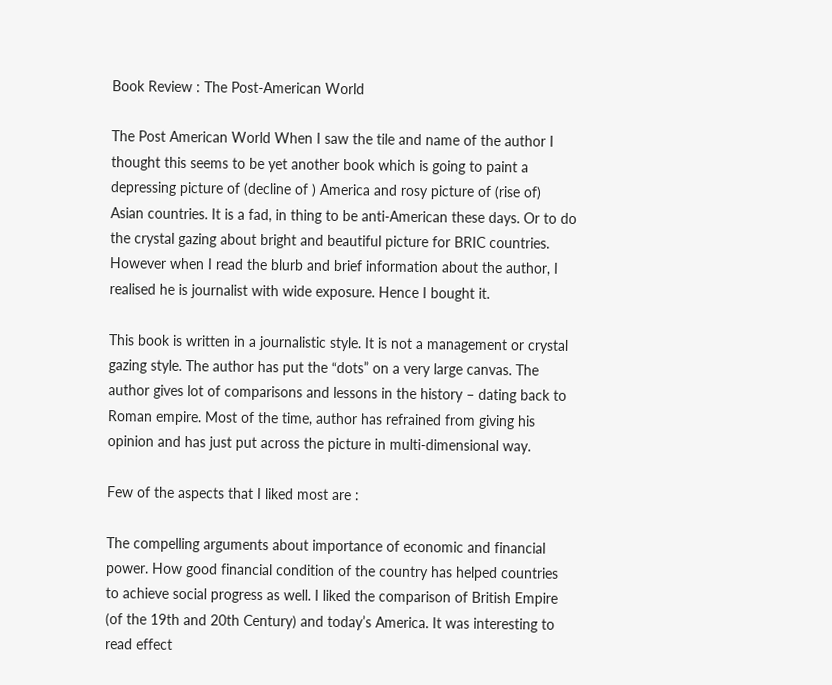Book Review : The Post-American World

The Post American World When I saw the tile and name of the author I thought this seems to be yet another book which is going to paint a depressing picture of (decline of ) America and rosy picture of (rise of) Asian countries. It is a fad, in thing to be anti-American these days. Or to do the crystal gazing about bright and beautiful picture for BRIC countries. However when I read the blurb and brief information about the author, I realised he is journalist with wide exposure. Hence I bought it.

This book is written in a journalistic style. It is not a management or crystal gazing style. The author has put the “dots” on a very large canvas. The author gives lot of comparisons and lessons in the history – dating back to Roman empire. Most of the time, author has refrained from giving his opinion and has just put across the picture in multi-dimensional way.

Few of the aspects that I liked most are :

The compelling arguments about importance of economic and financial power. How good financial condition of the country has helped countries to achieve social progress as well. I liked the comparison of British Empire (of the 19th and 20th Century) and today’s America. It was interesting to read effect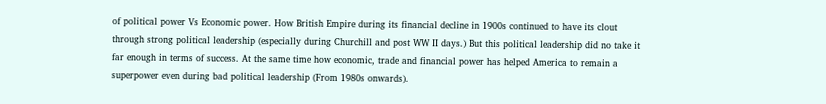of political power Vs Economic power. How British Empire during its financial decline in 1900s continued to have its clout through strong political leadership (especially during Churchill and post WW II days.) But this political leadership did no take it far enough in terms of success. At the same time how economic, trade and financial power has helped America to remain a superpower even during bad political leadership (From 1980s onwards).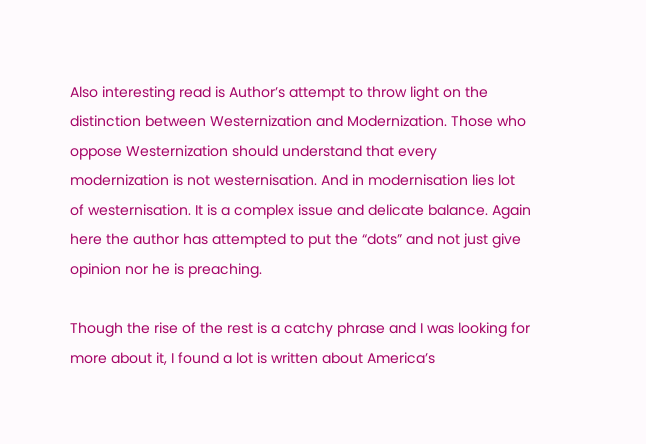Also interesting read is Author’s attempt to throw light on the distinction between Westernization and Modernization. Those who oppose Westernization should understand that every modernization is not westernisation. And in modernisation lies lot of westernisation. It is a complex issue and delicate balance. Again here the author has attempted to put the “dots” and not just give opinion nor he is preaching.

Though the rise of the rest is a catchy phrase and I was looking for more about it, I found a lot is written about America’s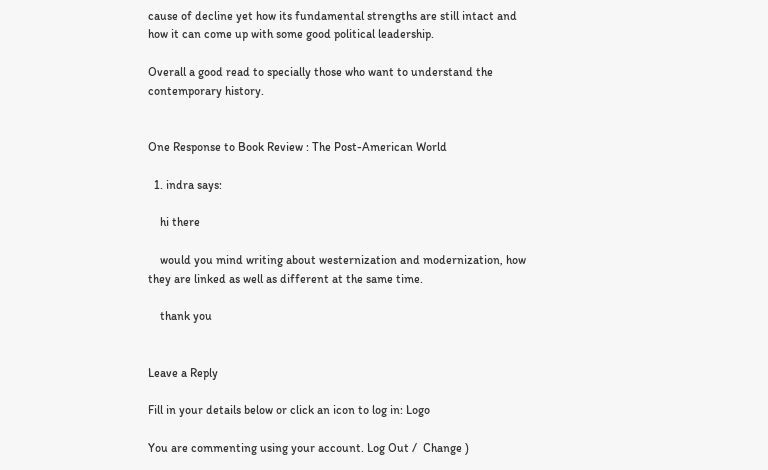cause of decline yet how its fundamental strengths are still intact and how it can come up with some good political leadership.

Overall a good read to specially those who want to understand the contemporary history.


One Response to Book Review : The Post-American World

  1. indra says:

    hi there

    would you mind writing about westernization and modernization, how they are linked as well as different at the same time.

    thank you


Leave a Reply

Fill in your details below or click an icon to log in: Logo

You are commenting using your account. Log Out /  Change )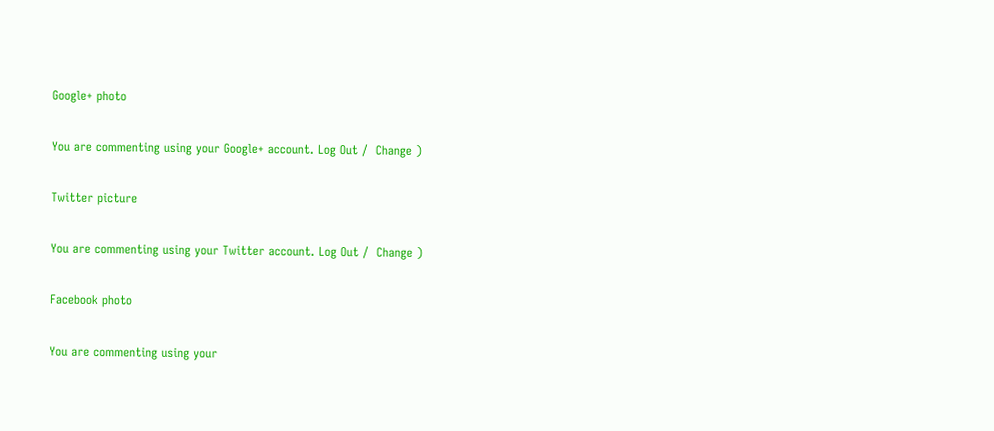Google+ photo

You are commenting using your Google+ account. Log Out /  Change )

Twitter picture

You are commenting using your Twitter account. Log Out /  Change )

Facebook photo

You are commenting using your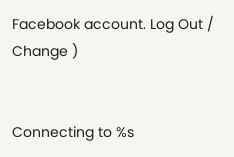Facebook account. Log Out /  Change )


Connecting to %s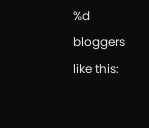%d bloggers like this: